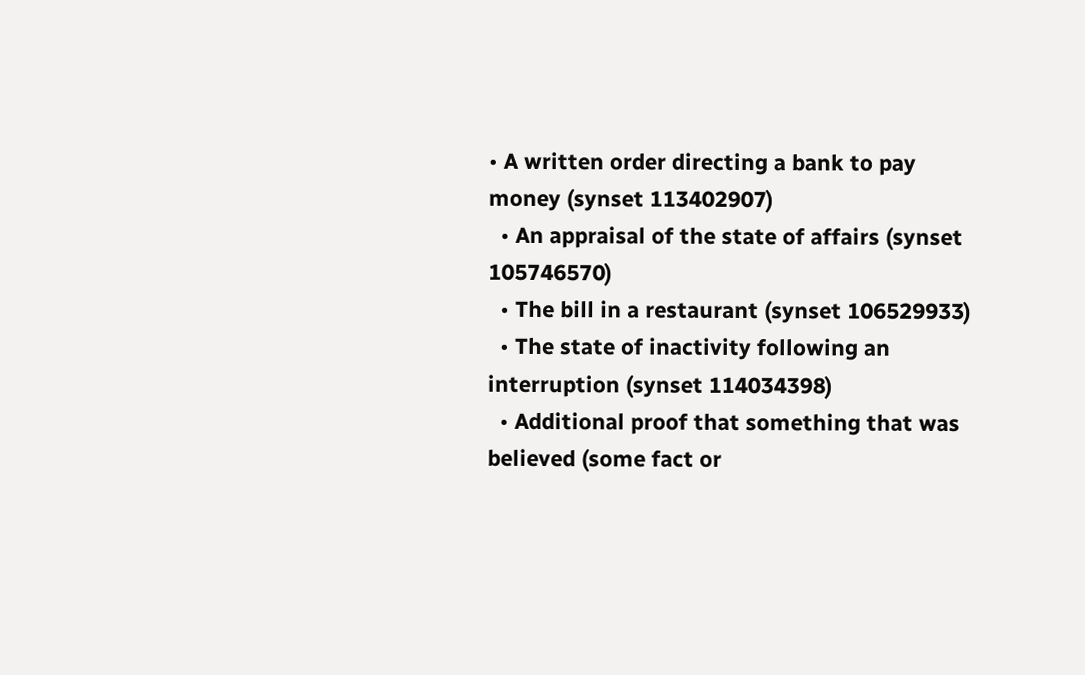• A written order directing a bank to pay money (synset 113402907)
  • An appraisal of the state of affairs (synset 105746570)
  • The bill in a restaurant (synset 106529933)
  • The state of inactivity following an interruption (synset 114034398)
  • Additional proof that something that was believed (some fact or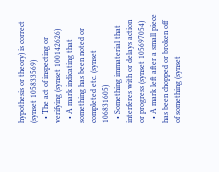hypothesis or theory) is correct (synset 105833569)
  • The act of inspecting or verifying (synset 100142626)
  • A mark indicating that something has been noted or completed etc. (synset 106831605)
  • Something immaterial that interferes with or delays action or progress (synset 105697054)
  • A mark left after a small piece has been chopped or broken off of something (synset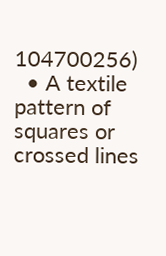104700256)
  • A textile pattern of squares or crossed lines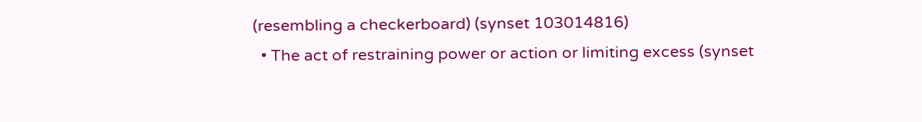(resembling a checkerboard) (synset 103014816)
  • The act of restraining power or action or limiting excess (synset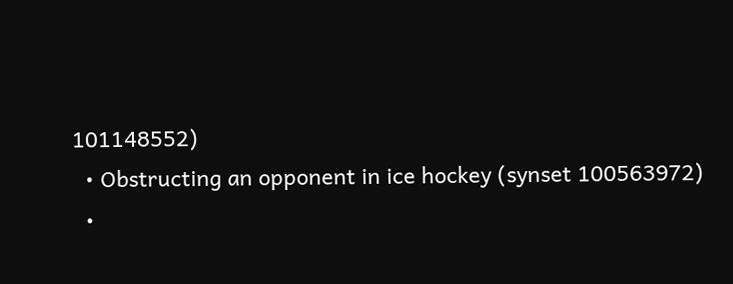101148552)
  • Obstructing an opponent in ice hockey (synset 100563972)
  •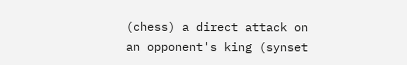(chess) a direct attack on an opponent's king (synset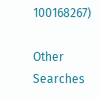100168267)

Other Searches